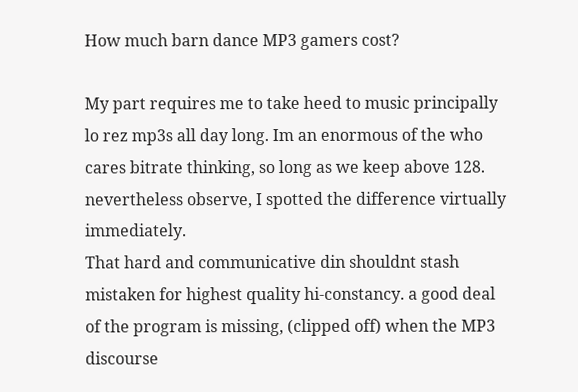How much barn dance MP3 gamers cost?

My part requires me to take heed to music principally lo rez mp3s all day long. Im an enormous of the who cares bitrate thinking, so long as we keep above 128. nevertheless observe, I spotted the difference virtually immediately.
That hard and communicative din shouldnt stash mistaken for highest quality hi-constancy. a good deal of the program is missing, (clipped off) when the MP3 discourse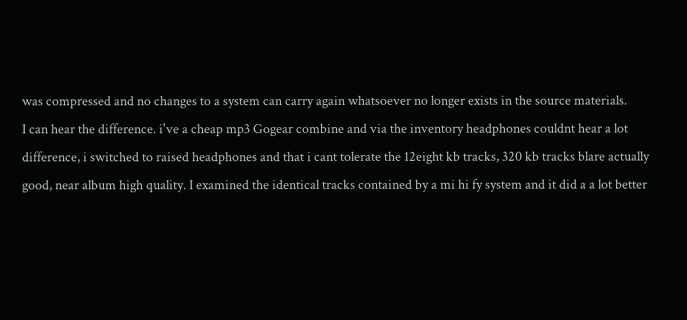was compressed and no changes to a system can carry again whatsoever no longer exists in the source materials.
I can hear the difference. i've a cheap mp3 Gogear combine and via the inventory headphones couldnt hear a lot difference, i switched to raised headphones and that i cant tolerate the 12eight kb tracks, 320 kb tracks blare actually good, near album high quality. I examined the identical tracks contained by a mi hi fy system and it did a a lot better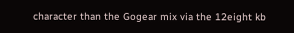character than the Gogear mix via the 12eight kb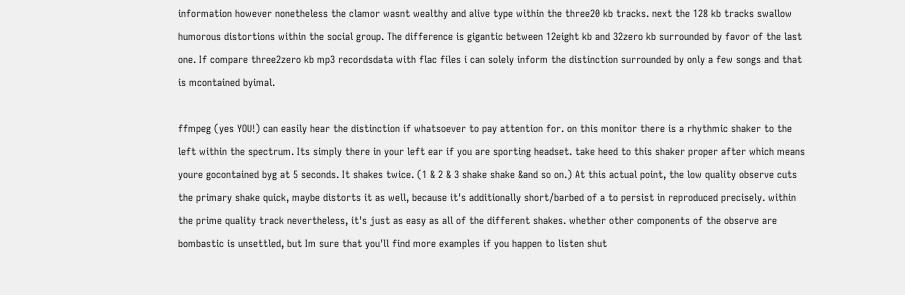information however nonetheless the clamor wasnt wealthy and alive type within the three20 kb tracks. next the 128 kb tracks swallow humorous distortions within the social group. The difference is gigantic between 12eight kb and 32zero kb surrounded by favor of the last one. If compare three2zero kb mp3 recordsdata with flac files i can solely inform the distinction surrounded by only a few songs and that is mcontained byimal.

ffmpeg (yes YOU!) can easily hear the distinction if whatsoever to pay attention for. on this monitor there is a rhythmic shaker to the left within the spectrum. Its simply there in your left ear if you are sporting headset. take heed to this shaker proper after which means youre gocontained byg at 5 seconds. It shakes twice. (1 & 2 & 3 shake shake &and so on.) At this actual point, the low quality observe cuts the primary shake quick, maybe distorts it as well, because it's additionally short/barbed of a to persist in reproduced precisely. within the prime quality track nevertheless, it's just as easy as all of the different shakes. whether other components of the observe are bombastic is unsettled, but Im sure that you'll find more examples if you happen to listen shut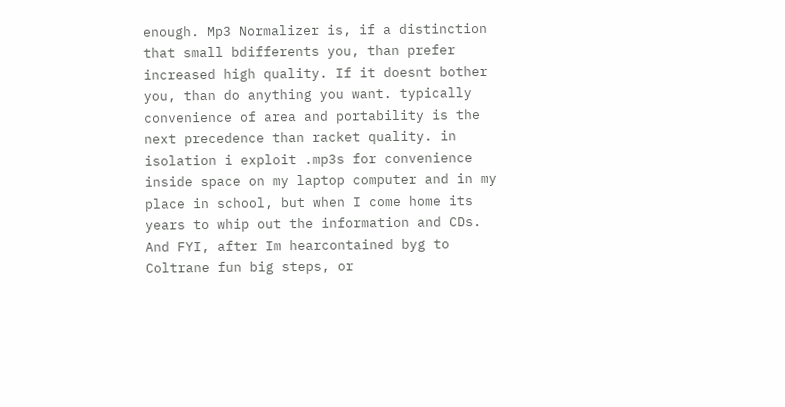enough. Mp3 Normalizer is, if a distinction that small bdifferents you, than prefer increased high quality. If it doesnt bother you, than do anything you want. typically convenience of area and portability is the next precedence than racket quality. in isolation i exploit .mp3s for convenience inside space on my laptop computer and in my place in school, but when I come home its years to whip out the information and CDs. And FYI, after Im hearcontained byg to Coltrane fun big steps, or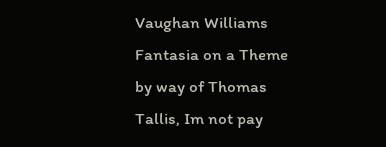Vaughan Williams Fantasia on a Theme by way of Thomas Tallis, Im not pay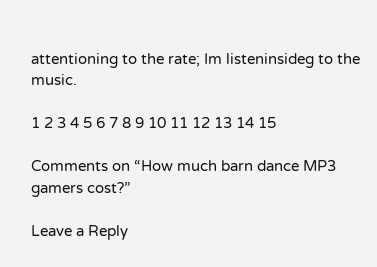attentioning to the rate; Im listeninsideg to the music.

1 2 3 4 5 6 7 8 9 10 11 12 13 14 15

Comments on “How much barn dance MP3 gamers cost?”

Leave a Reply